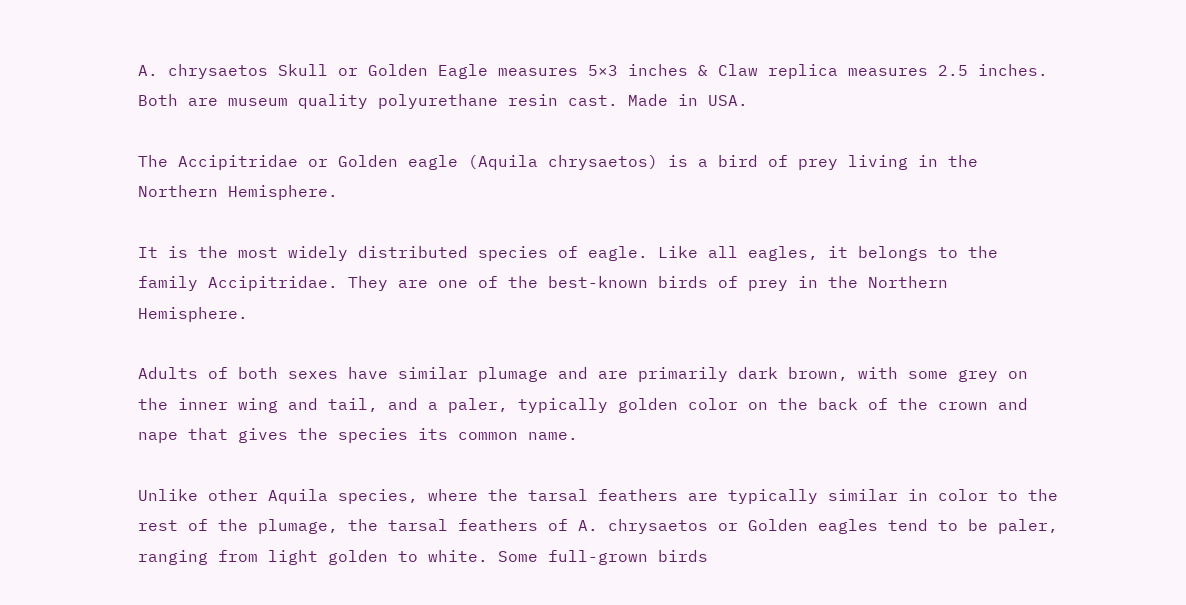A. chrysaetos Skull or Golden Eagle measures 5×3 inches & Claw replica measures 2.5 inches. Both are museum quality polyurethane resin cast. Made in USA.

The Accipitridae or Golden eagle (Aquila chrysaetos) is a bird of prey living in the Northern Hemisphere.

It is the most widely distributed species of eagle. Like all eagles, it belongs to the family Accipitridae. They are one of the best-known birds of prey in the Northern Hemisphere.

Adults of both sexes have similar plumage and are primarily dark brown, with some grey on the inner wing and tail, and a paler, typically golden color on the back of the crown and nape that gives the species its common name.

Unlike other Aquila species, where the tarsal feathers are typically similar in color to the rest of the plumage, the tarsal feathers of A. chrysaetos or Golden eagles tend to be paler, ranging from light golden to white. Some full-grown birds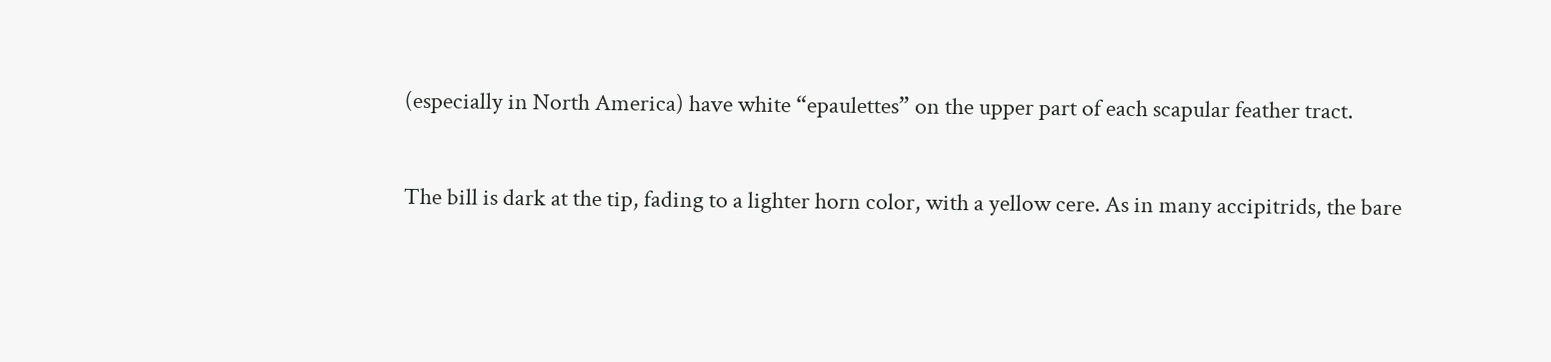(especially in North America) have white “epaulettes” on the upper part of each scapular feather tract.

The bill is dark at the tip, fading to a lighter horn color, with a yellow cere. As in many accipitrids, the bare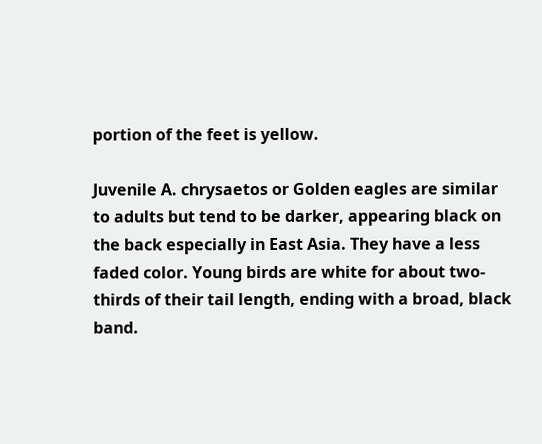portion of the feet is yellow.

Juvenile A. chrysaetos or Golden eagles are similar to adults but tend to be darker, appearing black on the back especially in East Asia. They have a less faded color. Young birds are white for about two-thirds of their tail length, ending with a broad, black band.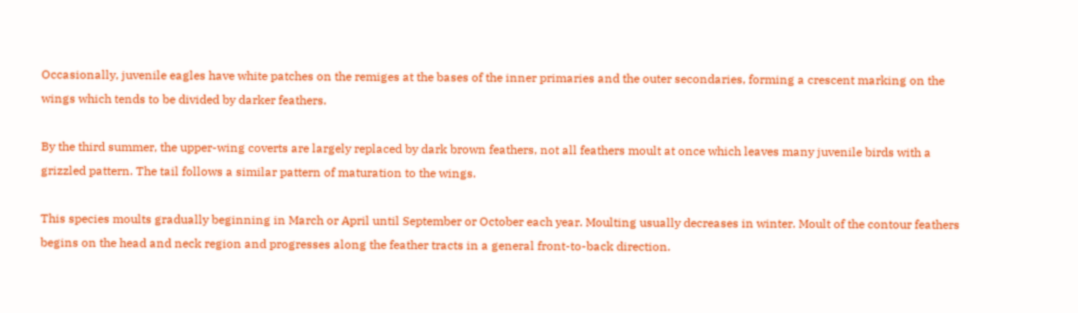Occasionally, juvenile eagles have white patches on the remiges at the bases of the inner primaries and the outer secondaries, forming a crescent marking on the wings which tends to be divided by darker feathers.

By the third summer, the upper-wing coverts are largely replaced by dark brown feathers, not all feathers moult at once which leaves many juvenile birds with a grizzled pattern. The tail follows a similar pattern of maturation to the wings.

This species moults gradually beginning in March or April until September or October each year. Moulting usually decreases in winter. Moult of the contour feathers begins on the head and neck region and progresses along the feather tracts in a general front-to-back direction.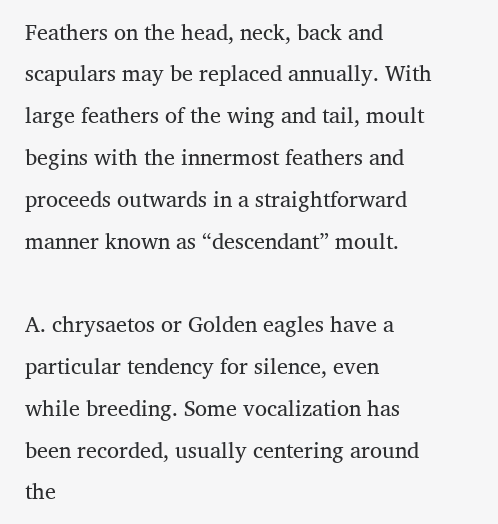Feathers on the head, neck, back and scapulars may be replaced annually. With large feathers of the wing and tail, moult begins with the innermost feathers and proceeds outwards in a straightforward manner known as “descendant” moult.

A. chrysaetos or Golden eagles have a particular tendency for silence, even while breeding. Some vocalization has been recorded, usually centering around the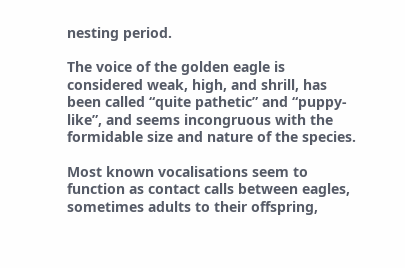nesting period.

The voice of the golden eagle is considered weak, high, and shrill, has been called “quite pathetic” and “puppy-like”, and seems incongruous with the formidable size and nature of the species.

Most known vocalisations seem to function as contact calls between eagles, sometimes adults to their offspring,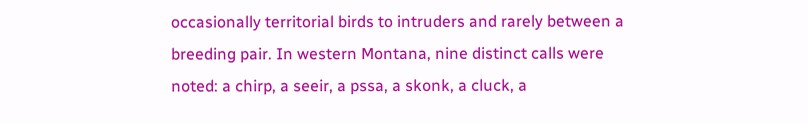occasionally territorial birds to intruders and rarely between a breeding pair. In western Montana, nine distinct calls were noted: a chirp, a seeir, a pssa, a skonk, a cluck, a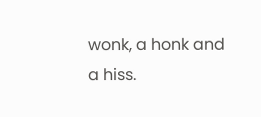wonk, a honk and a hiss.